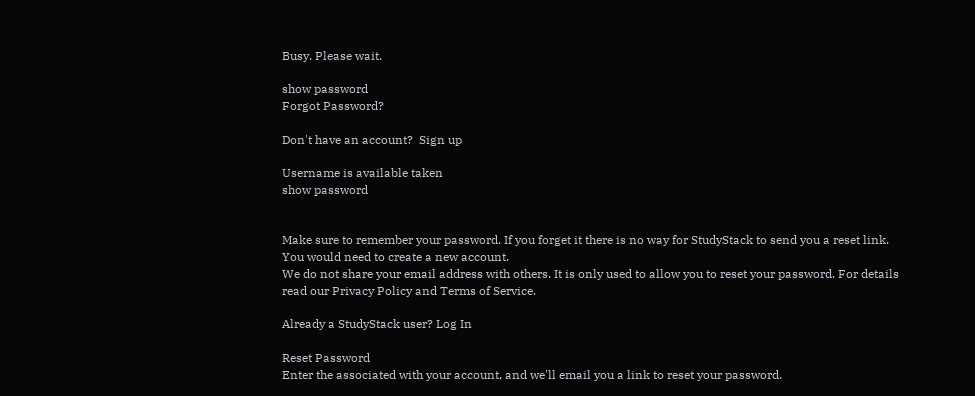Busy. Please wait.

show password
Forgot Password?

Don't have an account?  Sign up

Username is available taken
show password


Make sure to remember your password. If you forget it there is no way for StudyStack to send you a reset link. You would need to create a new account.
We do not share your email address with others. It is only used to allow you to reset your password. For details read our Privacy Policy and Terms of Service.

Already a StudyStack user? Log In

Reset Password
Enter the associated with your account, and we'll email you a link to reset your password.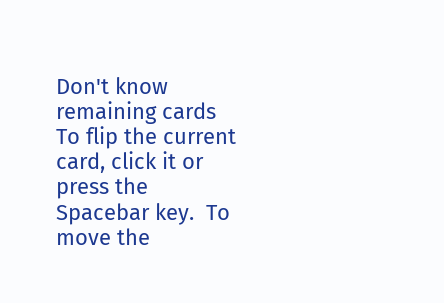Don't know
remaining cards
To flip the current card, click it or press the Spacebar key.  To move the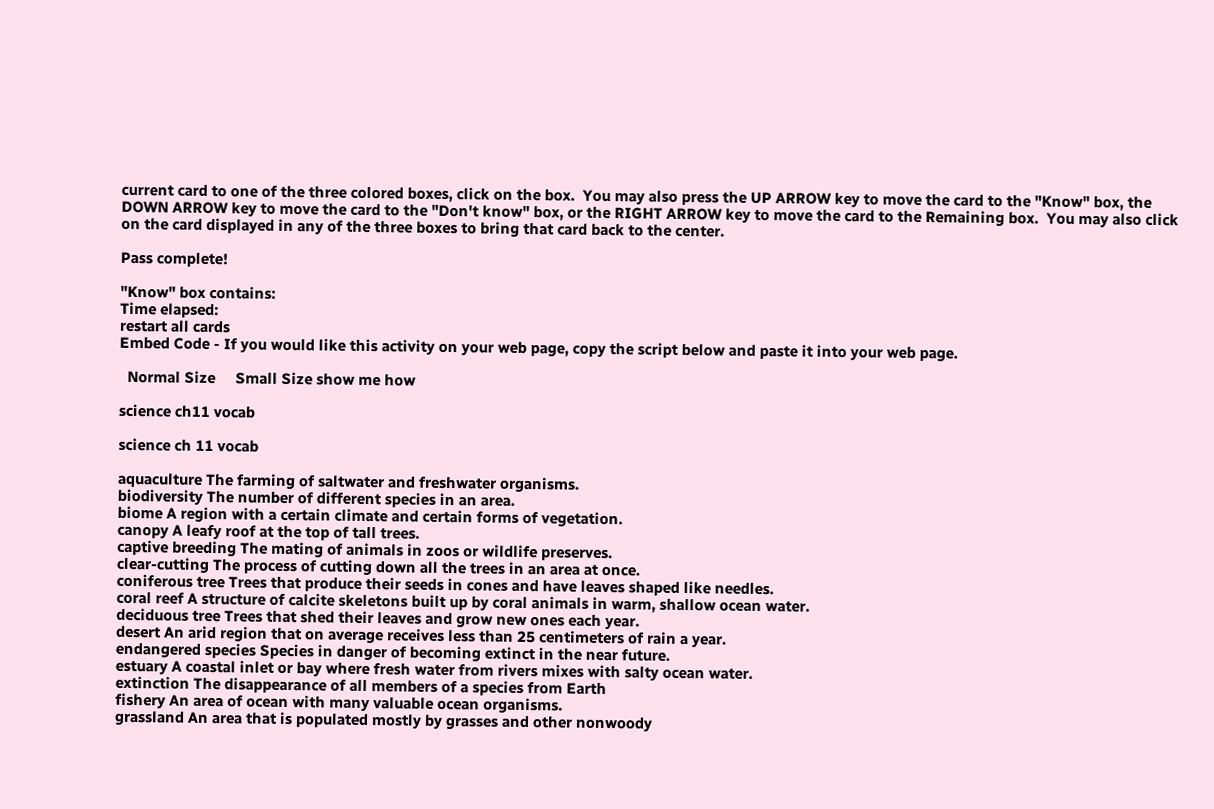current card to one of the three colored boxes, click on the box.  You may also press the UP ARROW key to move the card to the "Know" box, the DOWN ARROW key to move the card to the "Don't know" box, or the RIGHT ARROW key to move the card to the Remaining box.  You may also click on the card displayed in any of the three boxes to bring that card back to the center.

Pass complete!

"Know" box contains:
Time elapsed:
restart all cards
Embed Code - If you would like this activity on your web page, copy the script below and paste it into your web page.

  Normal Size     Small Size show me how

science ch11 vocab

science ch 11 vocab

aquaculture The farming of saltwater and freshwater organisms.
biodiversity The number of different species in an area.
biome A region with a certain climate and certain forms of vegetation.
canopy A leafy roof at the top of tall trees.
captive breeding The mating of animals in zoos or wildlife preserves.
clear-cutting The process of cutting down all the trees in an area at once.
coniferous tree Trees that produce their seeds in cones and have leaves shaped like needles.
coral reef A structure of calcite skeletons built up by coral animals in warm, shallow ocean water.
deciduous tree Trees that shed their leaves and grow new ones each year.
desert An arid region that on average receives less than 25 centimeters of rain a year.
endangered species Species in danger of becoming extinct in the near future.
estuary A coastal inlet or bay where fresh water from rivers mixes with salty ocean water.
extinction The disappearance of all members of a species from Earth
fishery An area of ocean with many valuable ocean organisms.
grassland An area that is populated mostly by grasses and other nonwoody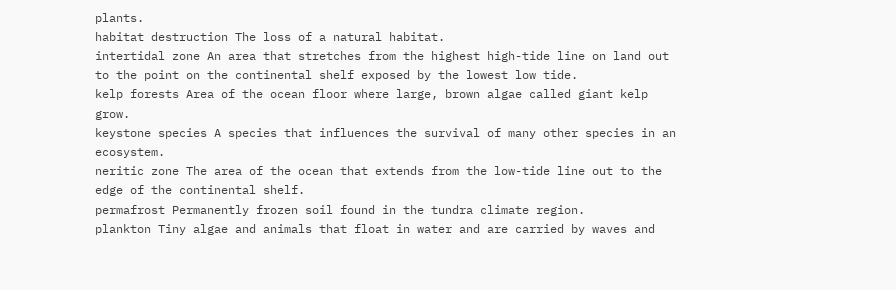plants.
habitat destruction The loss of a natural habitat.
intertidal zone An area that stretches from the highest high-tide line on land out to the point on the continental shelf exposed by the lowest low tide.
kelp forests Area of the ocean floor where large, brown algae called giant kelp grow.
keystone species A species that influences the survival of many other species in an ecosystem.
neritic zone The area of the ocean that extends from the low-tide line out to the edge of the continental shelf.
permafrost Permanently frozen soil found in the tundra climate region.
plankton Tiny algae and animals that float in water and are carried by waves and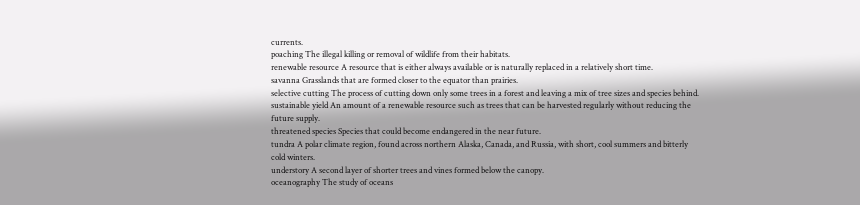currents.
poaching The illegal killing or removal of wildlife from their habitats.
renewable resource A resource that is either always available or is naturally replaced in a relatively short time.
savanna Grasslands that are formed closer to the equator than prairies.
selective cutting The process of cutting down only some trees in a forest and leaving a mix of tree sizes and species behind.
sustainable yield An amount of a renewable resource such as trees that can be harvested regularly without reducing the future supply.
threatened species Species that could become endangered in the near future.
tundra A polar climate region, found across northern Alaska, Canada, and Russia, with short, cool summers and bitterly cold winters.
understory A second layer of shorter trees and vines formed below the canopy.
oceanography The study of oceans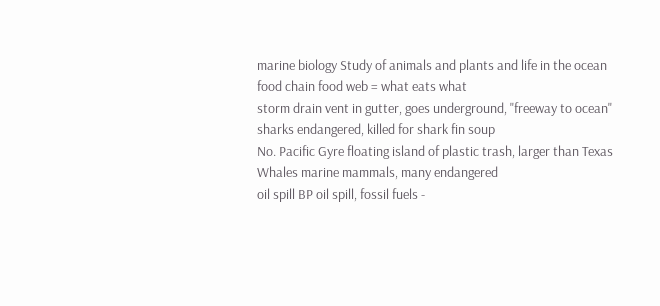marine biology Study of animals and plants and life in the ocean
food chain food web = what eats what
storm drain vent in gutter, goes underground, "freeway to ocean"
sharks endangered, killed for shark fin soup
No. Pacific Gyre floating island of plastic trash, larger than Texas
Whales marine mammals, many endangered
oil spill BP oil spill, fossil fuels -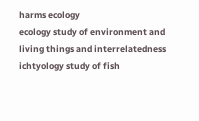harms ecology
ecology study of environment and living things and interrelatedness
ichtyology study of fish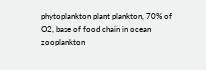phytoplankton plant plankton, 70% of O2, base of food chain in ocean
zooplankton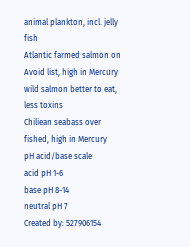animal plankton, incl. jelly fish
Atlantic farmed salmon on Avoid list, high in Mercury
wild salmon better to eat, less toxins
Chiliean seabass over fished, high in Mercury
pH acid/base scale
acid pH 1-6
base pH 8-14
neutral pH 7
Created by: 527906154